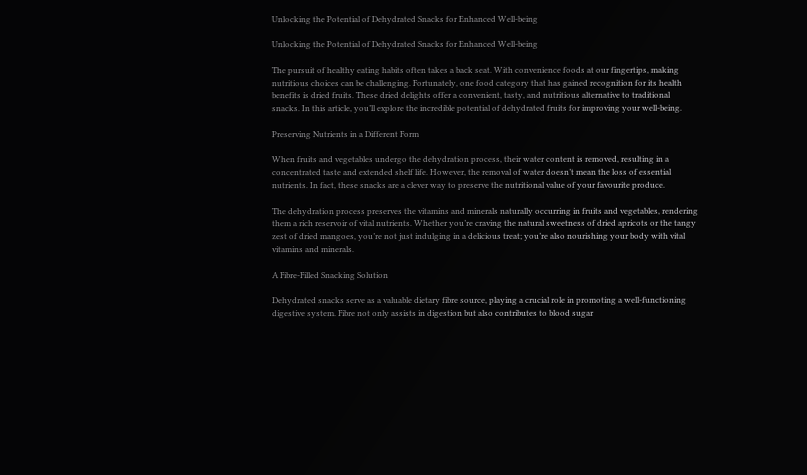Unlocking the Potential of Dehydrated Snacks for Enhanced Well-being

Unlocking the Potential of Dehydrated Snacks for Enhanced Well-being

The pursuit of healthy eating habits often takes a back seat. With convenience foods at our fingertips, making nutritious choices can be challenging. Fortunately, one food category that has gained recognition for its health benefits is dried fruits. These dried delights offer a convenient, tasty, and nutritious alternative to traditional snacks. In this article, you’ll explore the incredible potential of dehydrated fruits for improving your well-being.

Preserving Nutrients in a Different Form

When fruits and vegetables undergo the dehydration process, their water content is removed, resulting in a concentrated taste and extended shelf life. However, the removal of water doesn’t mean the loss of essential nutrients. In fact, these snacks are a clever way to preserve the nutritional value of your favourite produce.

The dehydration process preserves the vitamins and minerals naturally occurring in fruits and vegetables, rendering them a rich reservoir of vital nutrients. Whether you’re craving the natural sweetness of dried apricots or the tangy zest of dried mangoes, you’re not just indulging in a delicious treat; you’re also nourishing your body with vital vitamins and minerals.

A Fibre-Filled Snacking Solution

Dehydrated snacks serve as a valuable dietary fibre source, playing a crucial role in promoting a well-functioning digestive system. Fibre not only assists in digestion but also contributes to blood sugar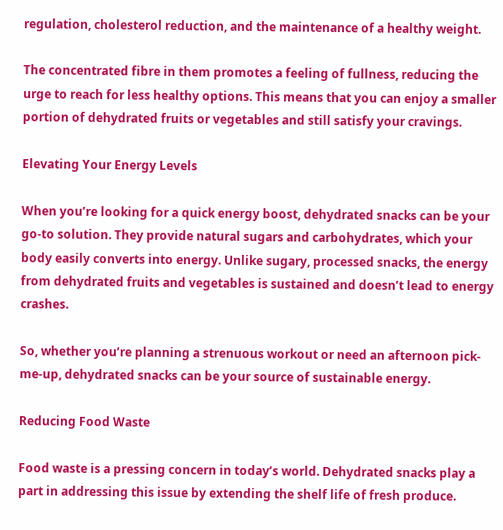regulation, cholesterol reduction, and the maintenance of a healthy weight.

The concentrated fibre in them promotes a feeling of fullness, reducing the urge to reach for less healthy options. This means that you can enjoy a smaller portion of dehydrated fruits or vegetables and still satisfy your cravings.

Elevating Your Energy Levels

When you’re looking for a quick energy boost, dehydrated snacks can be your go-to solution. They provide natural sugars and carbohydrates, which your body easily converts into energy. Unlike sugary, processed snacks, the energy from dehydrated fruits and vegetables is sustained and doesn’t lead to energy crashes.

So, whether you’re planning a strenuous workout or need an afternoon pick-me-up, dehydrated snacks can be your source of sustainable energy.

Reducing Food Waste

Food waste is a pressing concern in today’s world. Dehydrated snacks play a part in addressing this issue by extending the shelf life of fresh produce.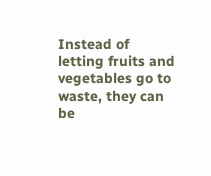Instead of letting fruits and vegetables go to waste, they can be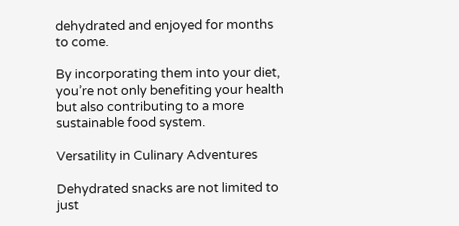dehydrated and enjoyed for months to come.

By incorporating them into your diet, you’re not only benefiting your health but also contributing to a more sustainable food system.

Versatility in Culinary Adventures

Dehydrated snacks are not limited to just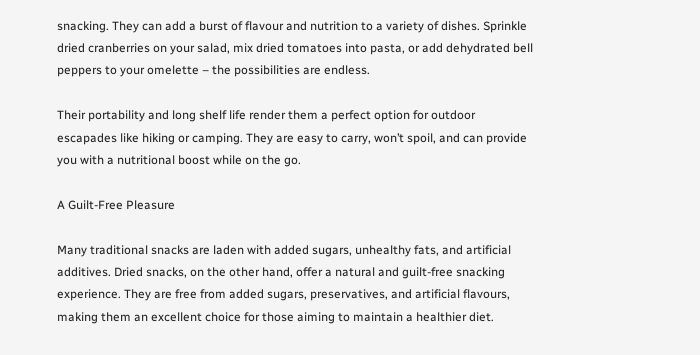snacking. They can add a burst of flavour and nutrition to a variety of dishes. Sprinkle dried cranberries on your salad, mix dried tomatoes into pasta, or add dehydrated bell peppers to your omelette – the possibilities are endless.

Their portability and long shelf life render them a perfect option for outdoor escapades like hiking or camping. They are easy to carry, won’t spoil, and can provide you with a nutritional boost while on the go.

A Guilt-Free Pleasure

Many traditional snacks are laden with added sugars, unhealthy fats, and artificial additives. Dried snacks, on the other hand, offer a natural and guilt-free snacking experience. They are free from added sugars, preservatives, and artificial flavours, making them an excellent choice for those aiming to maintain a healthier diet.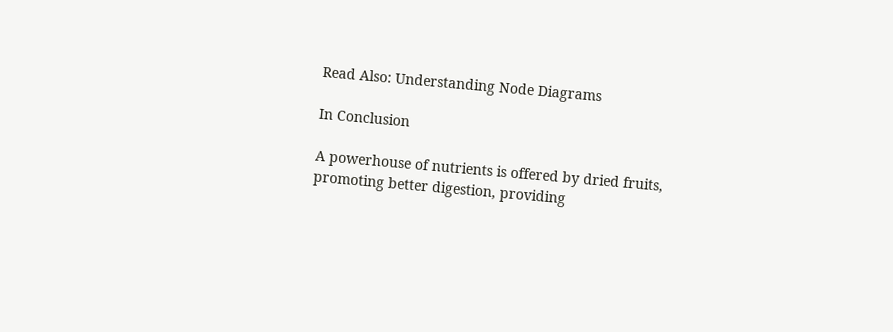Read Also: Understanding Node Diagrams

In Conclusion

A powerhouse of nutrients is offered by dried fruits, promoting better digestion, providing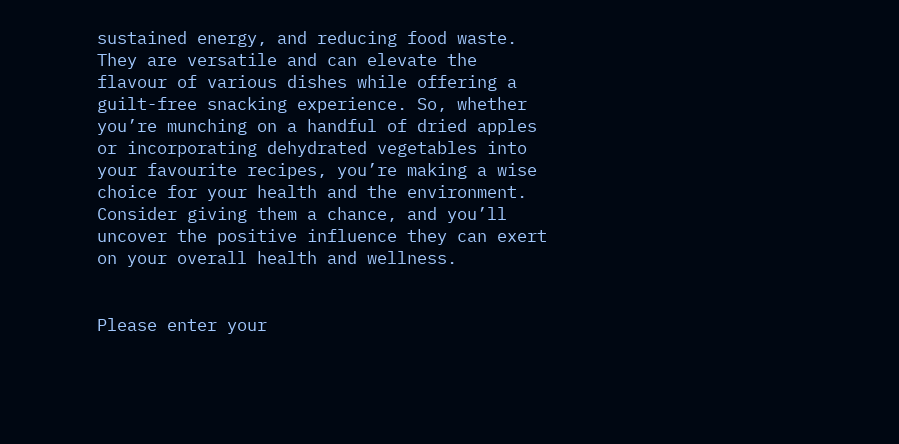sustained energy, and reducing food waste. They are versatile and can elevate the flavour of various dishes while offering a guilt-free snacking experience. So, whether you’re munching on a handful of dried apples or incorporating dehydrated vegetables into your favourite recipes, you’re making a wise choice for your health and the environment. Consider giving them a chance, and you’ll uncover the positive influence they can exert on your overall health and wellness.


Please enter your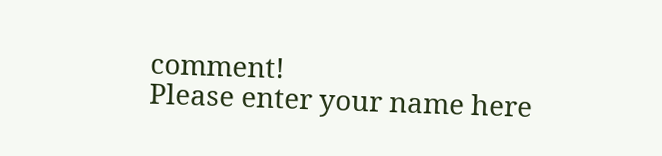comment!
Please enter your name here